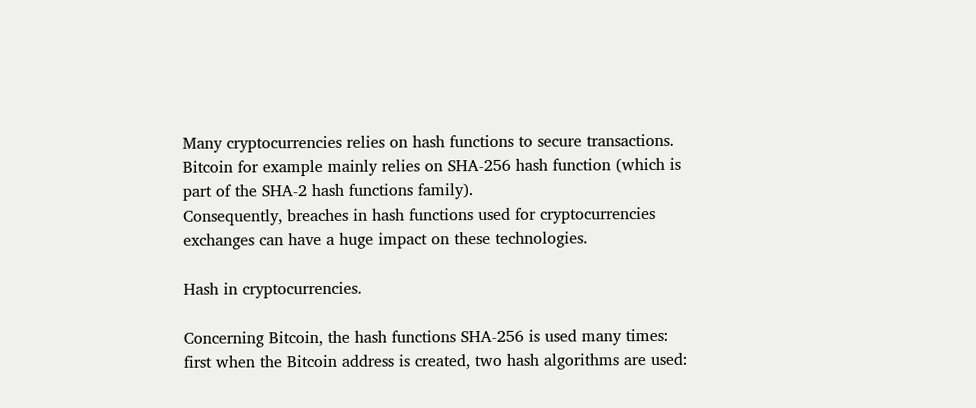Many cryptocurrencies relies on hash functions to secure transactions. Bitcoin for example mainly relies on SHA-256 hash function (which is part of the SHA-2 hash functions family).
Consequently, breaches in hash functions used for cryptocurrencies exchanges can have a huge impact on these technologies.

Hash in cryptocurrencies.

Concerning Bitcoin, the hash functions SHA-256 is used many times: first when the Bitcoin address is created, two hash algorithms are used: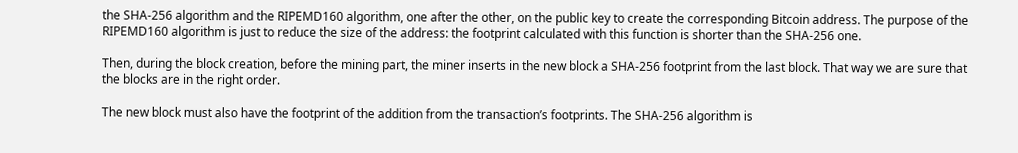the SHA-256 algorithm and the RIPEMD160 algorithm, one after the other, on the public key to create the corresponding Bitcoin address. The purpose of the RIPEMD160 algorithm is just to reduce the size of the address: the footprint calculated with this function is shorter than the SHA-256 one.

Then, during the block creation, before the mining part, the miner inserts in the new block a SHA-256 footprint from the last block. That way we are sure that the blocks are in the right order.

The new block must also have the footprint of the addition from the transaction’s footprints. The SHA-256 algorithm is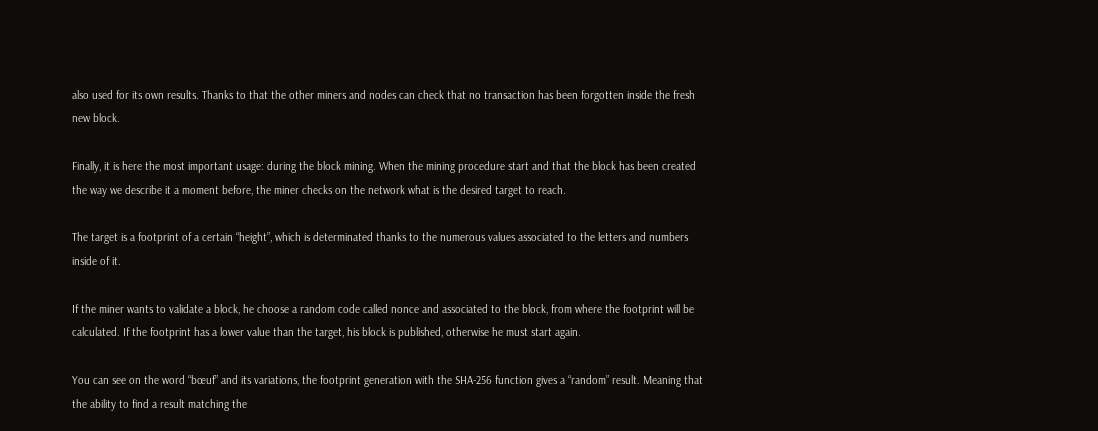also used for its own results. Thanks to that the other miners and nodes can check that no transaction has been forgotten inside the fresh new block.

Finally, it is here the most important usage: during the block mining. When the mining procedure start and that the block has been created the way we describe it a moment before, the miner checks on the network what is the desired target to reach.

The target is a footprint of a certain “height”, which is determinated thanks to the numerous values associated to the letters and numbers inside of it.

If the miner wants to validate a block, he choose a random code called nonce and associated to the block, from where the footprint will be calculated. If the footprint has a lower value than the target, his block is published, otherwise he must start again.

You can see on the word “bœuf” and its variations, the footprint generation with the SHA-256 function gives a “random” result. Meaning that the ability to find a result matching the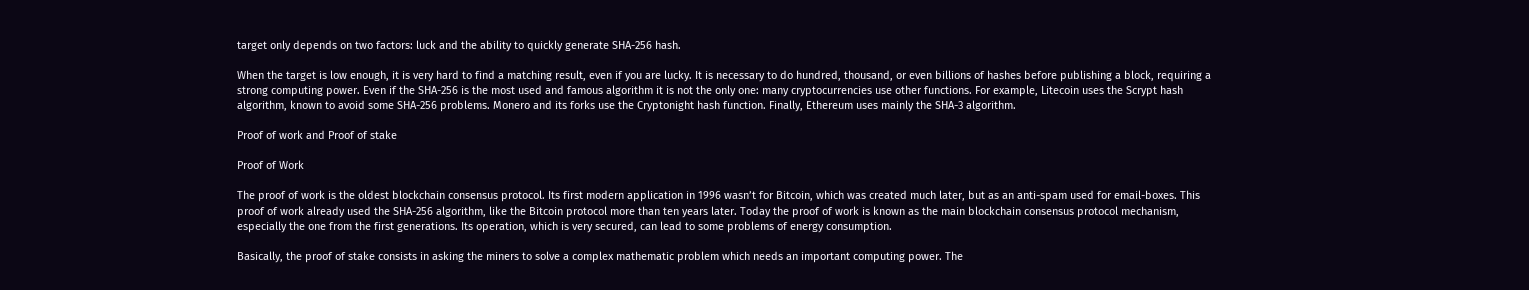target only depends on two factors: luck and the ability to quickly generate SHA-256 hash.

When the target is low enough, it is very hard to find a matching result, even if you are lucky. It is necessary to do hundred, thousand, or even billions of hashes before publishing a block, requiring a strong computing power. Even if the SHA-256 is the most used and famous algorithm it is not the only one: many cryptocurrencies use other functions. For example, Litecoin uses the Scrypt hash algorithm, known to avoid some SHA-256 problems. Monero and its forks use the Cryptonight hash function. Finally, Ethereum uses mainly the SHA-3 algorithm.

Proof of work and Proof of stake

Proof of Work

The proof of work is the oldest blockchain consensus protocol. Its first modern application in 1996 wasn’t for Bitcoin, which was created much later, but as an anti-spam used for email-boxes. This proof of work already used the SHA-256 algorithm, like the Bitcoin protocol more than ten years later. Today the proof of work is known as the main blockchain consensus protocol mechanism, especially the one from the first generations. Its operation, which is very secured, can lead to some problems of energy consumption.

Basically, the proof of stake consists in asking the miners to solve a complex mathematic problem which needs an important computing power. The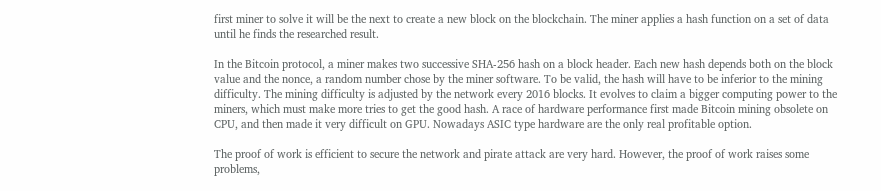first miner to solve it will be the next to create a new block on the blockchain. The miner applies a hash function on a set of data until he finds the researched result.

In the Bitcoin protocol, a miner makes two successive SHA-256 hash on a block header. Each new hash depends both on the block value and the nonce, a random number chose by the miner software. To be valid, the hash will have to be inferior to the mining difficulty. The mining difficulty is adjusted by the network every 2016 blocks. It evolves to claim a bigger computing power to the miners, which must make more tries to get the good hash. A race of hardware performance first made Bitcoin mining obsolete on CPU, and then made it very difficult on GPU. Nowadays ASIC type hardware are the only real profitable option.

The proof of work is efficient to secure the network and pirate attack are very hard. However, the proof of work raises some problems,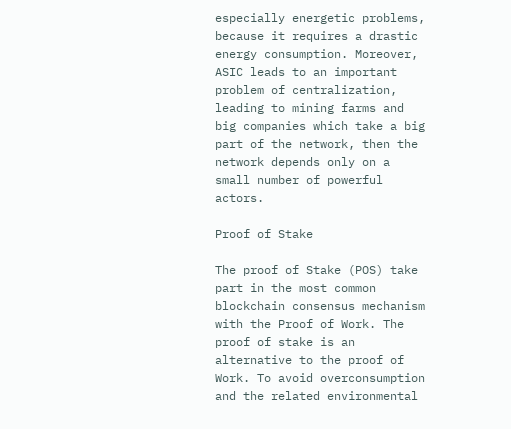especially energetic problems, because it requires a drastic energy consumption. Moreover, ASIC leads to an important problem of centralization, leading to mining farms and big companies which take a big part of the network, then the network depends only on a small number of powerful actors.

Proof of Stake

The proof of Stake (POS) take part in the most common blockchain consensus mechanism with the Proof of Work. The proof of stake is an alternative to the proof of Work. To avoid overconsumption and the related environmental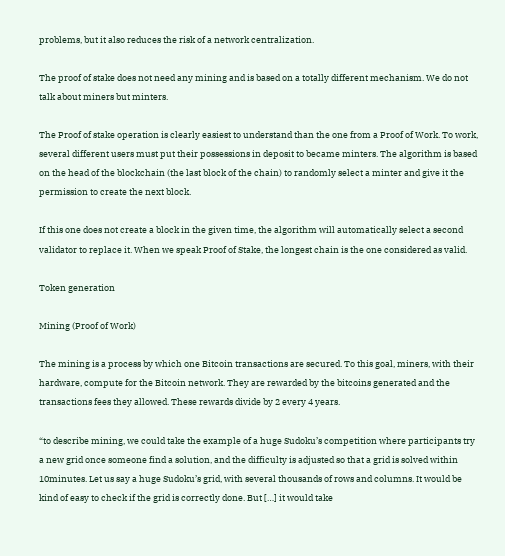problems, but it also reduces the risk of a network centralization.

The proof of stake does not need any mining and is based on a totally different mechanism. We do not talk about miners but minters.

The Proof of stake operation is clearly easiest to understand than the one from a Proof of Work. To work, several different users must put their possessions in deposit to became minters. The algorithm is based on the head of the blockchain (the last block of the chain) to randomly select a minter and give it the permission to create the next block.

If this one does not create a block in the given time, the algorithm will automatically select a second validator to replace it. When we speak Proof of Stake, the longest chain is the one considered as valid.

Token generation

Mining (Proof of Work)

The mining is a process by which one Bitcoin transactions are secured. To this goal, miners, with their hardware, compute for the Bitcoin network. They are rewarded by the bitcoins generated and the transactions fees they allowed. These rewards divide by 2 every 4 years.

“to describe mining, we could take the example of a huge Sudoku’s competition where participants try a new grid once someone find a solution, and the difficulty is adjusted so that a grid is solved within 10minutes. Let us say a huge Sudoku’s grid, with several thousands of rows and columns. It would be kind of easy to check if the grid is correctly done. But […] it would take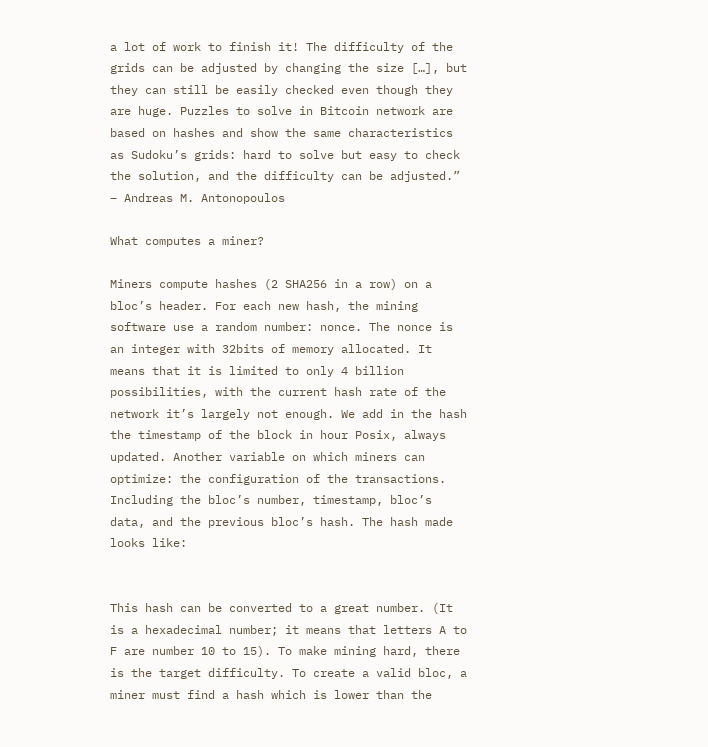a lot of work to finish it! The difficulty of the grids can be adjusted by changing the size […], but they can still be easily checked even though they are huge. Puzzles to solve in Bitcoin network are based on hashes and show the same characteristics as Sudoku’s grids: hard to solve but easy to check the solution, and the difficulty can be adjusted.” – Andreas M. Antonopoulos

What computes a miner?

Miners compute hashes (2 SHA256 in a row) on a bloc’s header. For each new hash, the mining software use a random number: nonce. The nonce is an integer with 32bits of memory allocated. It means that it is limited to only 4 billion possibilities, with the current hash rate of the network it’s largely not enough. We add in the hash the timestamp of the block in hour Posix, always updated. Another variable on which miners can optimize: the configuration of the transactions. Including the bloc’s number, timestamp, bloc’s data, and the previous bloc’s hash. The hash made looks like:


This hash can be converted to a great number. (It is a hexadecimal number; it means that letters A to F are number 10 to 15). To make mining hard, there is the target difficulty. To create a valid bloc, a miner must find a hash which is lower than the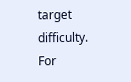target difficulty. For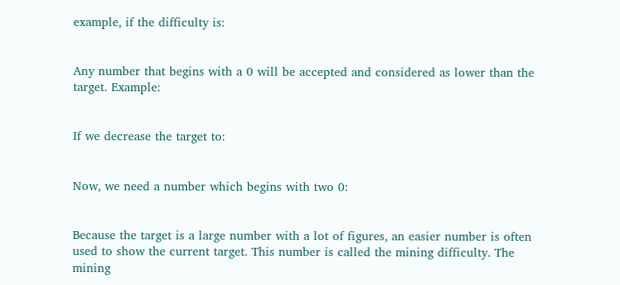example, if the difficulty is:


Any number that begins with a 0 will be accepted and considered as lower than the target. Example:


If we decrease the target to:


Now, we need a number which begins with two 0:


Because the target is a large number with a lot of figures, an easier number is often used to show the current target. This number is called the mining difficulty. The mining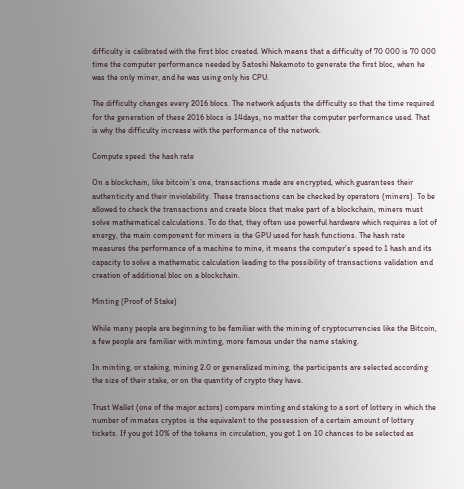difficulty is calibrated with the first bloc created. Which means that a difficulty of 70 000 is 70 000 time the computer performance needed by Satoshi Nakamoto to generate the first bloc, when he was the only miner, and he was using only his CPU.

The difficulty changes every 2016 blocs. The network adjusts the difficulty so that the time required for the generation of these 2016 blocs is 14days, no matter the computer performance used. That is why the difficulty increase with the performance of the network.

Compute speed: the hash rate

On a blockchain, like bitcoin’s one, transactions made are encrypted, which guarantees their authenticity and their inviolability. These transactions can be checked by operators (miners). To be allowed to check the transactions and create blocs that make part of a blockchain, miners must solve mathematical calculations. To do that, they often use powerful hardware which requires a lot of energy, the main component for miners is the GPU used for hash functions. The hash rate measures the performance of a machine to mine, it means the computer’s speed to 1 hash and its capacity to solve a mathematic calculation leading to the possibility of transactions validation and creation of additional bloc on a blockchain.

Minting (Proof of Stake)

While many people are beginning to be familiar with the mining of cryptocurrencies like the Bitcoin, a few people are familiar with minting, more famous under the name staking.

In minting, or staking, mining 2.0 or generalized mining, the participants are selected according the size of their stake, or on the quantity of crypto they have.

Trust Wallet (one of the major actors) compare minting and staking to a sort of lottery in which the number of inmates cryptos is the equivalent to the possession of a certain amount of lottery tickets. If you got 10% of the tokens in circulation, you got 1 on 10 chances to be selected as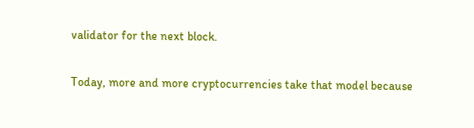validator for the next block.

Today, more and more cryptocurrencies take that model because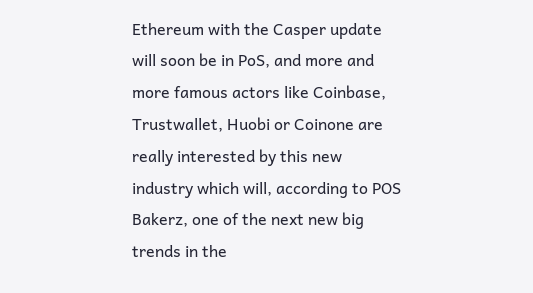Ethereum with the Casper update will soon be in PoS, and more and more famous actors like Coinbase, Trustwallet, Huobi or Coinone are really interested by this new industry which will, according to POS Bakerz, one of the next new big trends in the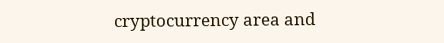cryptocurrency area and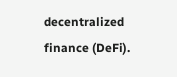decentralized finance (DeFi).